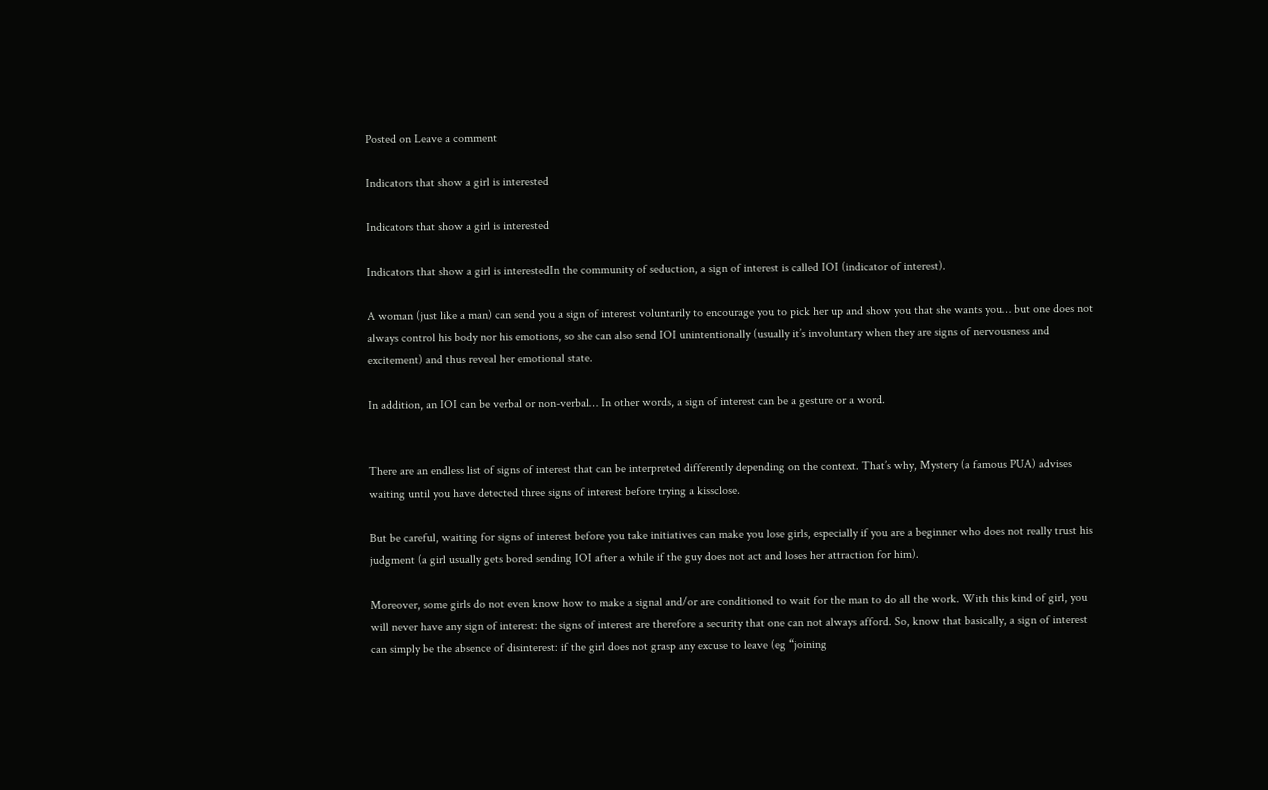Posted on Leave a comment

Indicators that show a girl is interested

Indicators that show a girl is interested

Indicators that show a girl is interestedIn the community of seduction, a sign of interest is called IOI (indicator of interest).

A woman (just like a man) can send you a sign of interest voluntarily to encourage you to pick her up and show you that she wants you… but one does not always control his body nor his emotions, so she can also send IOI unintentionally (usually it’s involuntary when they are signs of nervousness and excitement) and thus reveal her emotional state.

In addition, an IOI can be verbal or non-verbal… In other words, a sign of interest can be a gesture or a word.


There are an endless list of signs of interest that can be interpreted differently depending on the context. That’s why, Mystery (a famous PUA) advises waiting until you have detected three signs of interest before trying a kissclose.

But be careful, waiting for signs of interest before you take initiatives can make you lose girls, especially if you are a beginner who does not really trust his judgment (a girl usually gets bored sending IOI after a while if the guy does not act and loses her attraction for him).

Moreover, some girls do not even know how to make a signal and/or are conditioned to wait for the man to do all the work. With this kind of girl, you will never have any sign of interest: the signs of interest are therefore a security that one can not always afford. So, know that basically, a sign of interest can simply be the absence of disinterest: if the girl does not grasp any excuse to leave (eg “joining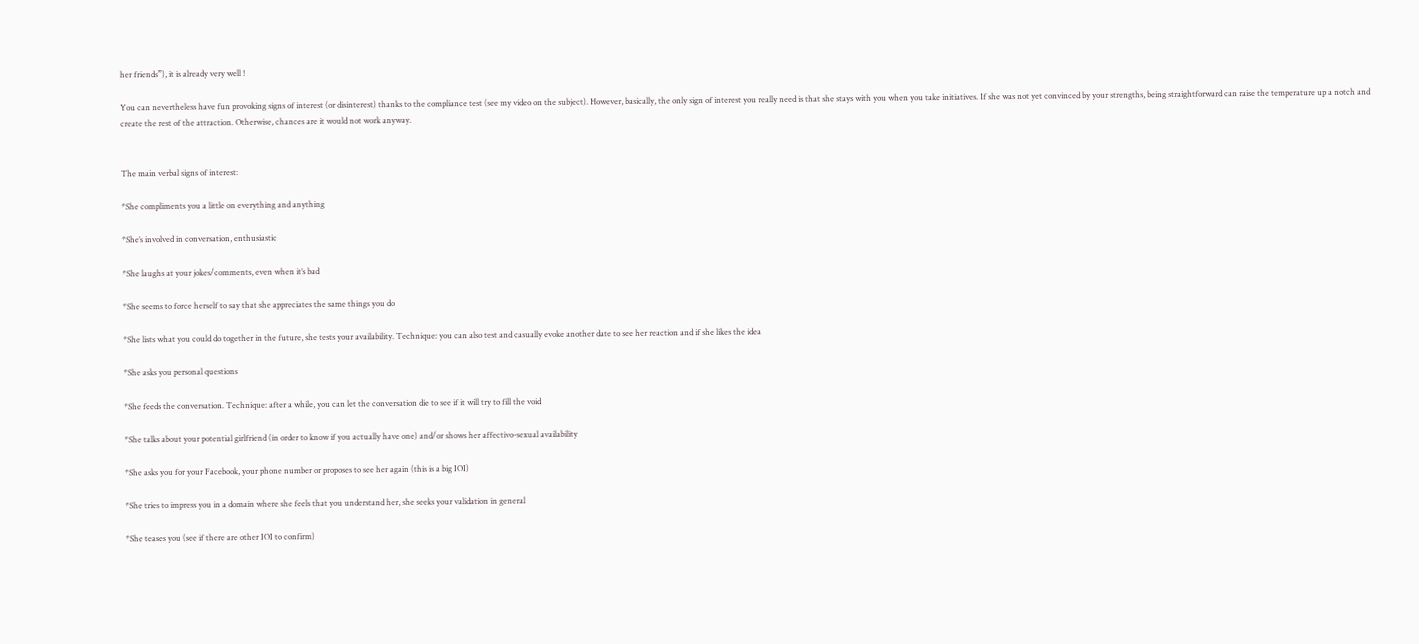her friends”), it is already very well !

You can nevertheless have fun provoking signs of interest (or disinterest) thanks to the compliance test (see my video on the subject). However, basically, the only sign of interest you really need is that she stays with you when you take initiatives. If she was not yet convinced by your strengths, being straightforward can raise the temperature up a notch and create the rest of the attraction. Otherwise, chances are it would not work anyway.


The main verbal signs of interest:

*She compliments you a little on everything and anything

*She’s involved in conversation, enthusiastic

*She laughs at your jokes/comments, even when it’s bad

*She seems to force herself to say that she appreciates the same things you do

*She lists what you could do together in the future, she tests your availability. Technique: you can also test and casually evoke another date to see her reaction and if she likes the idea

*She asks you personal questions

*She feeds the conversation. Technique: after a while, you can let the conversation die to see if it will try to fill the void

*She talks about your potential girlfriend (in order to know if you actually have one) and/or shows her affectivo-sexual availability

*She asks you for your Facebook, your phone number or proposes to see her again (this is a big IOI)

*She tries to impress you in a domain where she feels that you understand her, she seeks your validation in general

*She teases you (see if there are other IOI to confirm)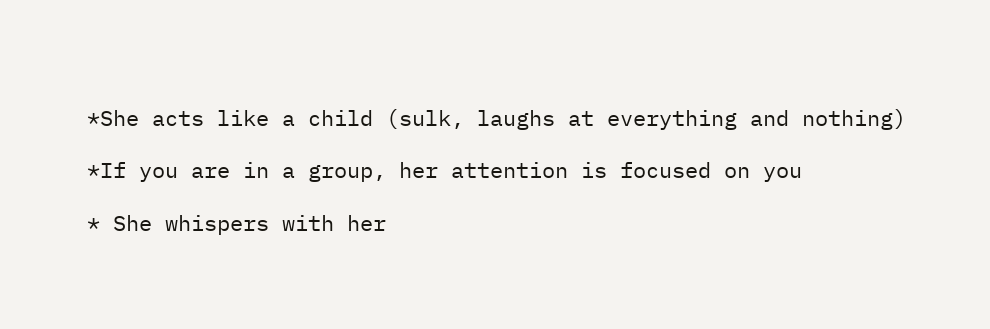*She acts like a child (sulk, laughs at everything and nothing)

*If you are in a group, her attention is focused on you

* She whispers with her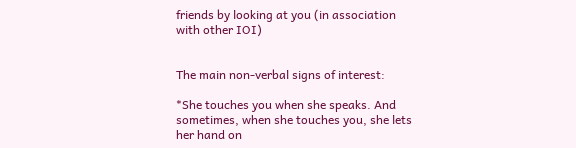friends by looking at you (in association with other IOI)


The main non-verbal signs of interest:

*She touches you when she speaks. And sometimes, when she touches you, she lets her hand on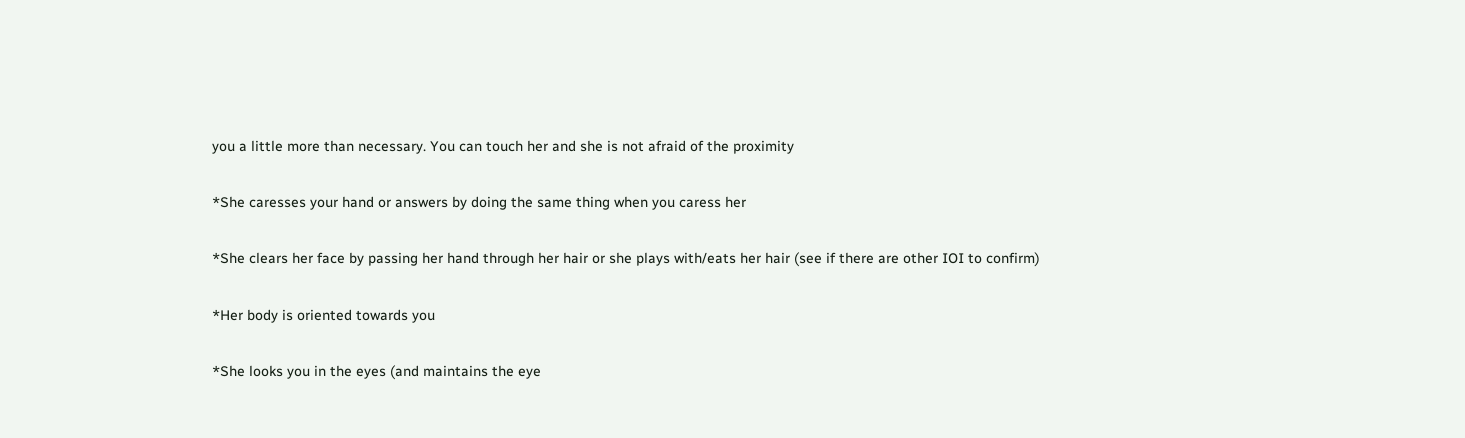you a little more than necessary. You can touch her and she is not afraid of the proximity

*She caresses your hand or answers by doing the same thing when you caress her

*She clears her face by passing her hand through her hair or she plays with/eats her hair (see if there are other IOI to confirm)

*Her body is oriented towards you

*She looks you in the eyes (and maintains the eye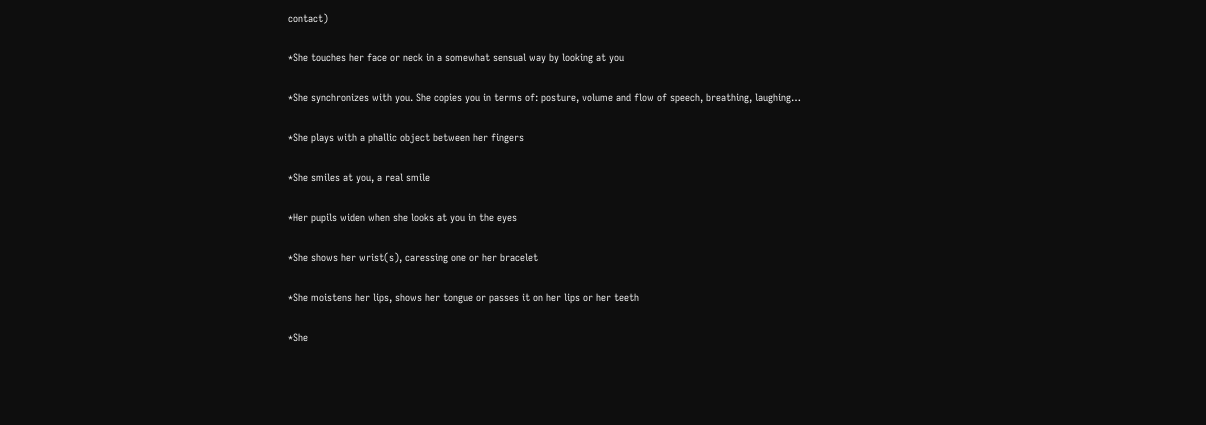contact)

*She touches her face or neck in a somewhat sensual way by looking at you

*She synchronizes with you. She copies you in terms of: posture, volume and flow of speech, breathing, laughing…

*She plays with a phallic object between her fingers

*She smiles at you, a real smile

*Her pupils widen when she looks at you in the eyes

*She shows her wrist(s), caressing one or her bracelet

*She moistens her lips, shows her tongue or passes it on her lips or her teeth

*She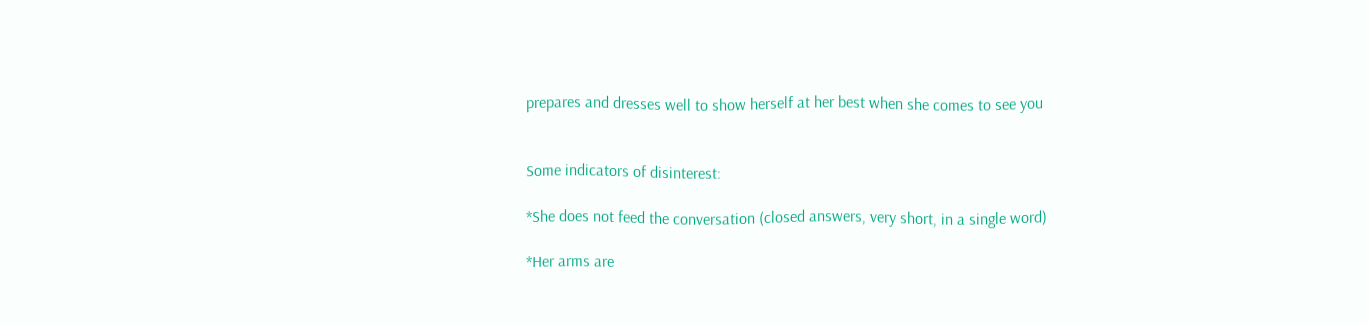prepares and dresses well to show herself at her best when she comes to see you


Some indicators of disinterest:

*She does not feed the conversation (closed answers, very short, in a single word)

*Her arms are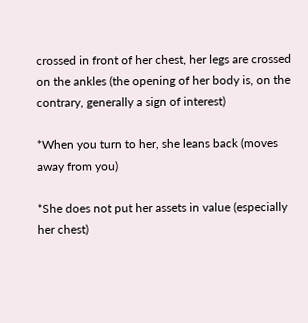crossed in front of her chest, her legs are crossed on the ankles (the opening of her body is, on the contrary, generally a sign of interest)

*When you turn to her, she leans back (moves away from you)

*She does not put her assets in value (especially her chest)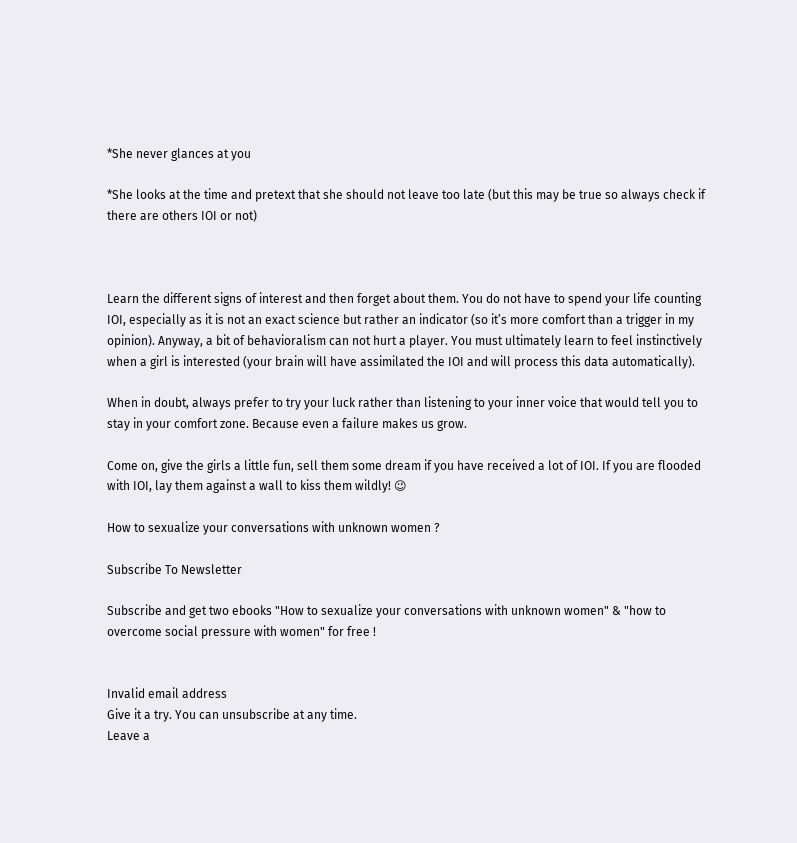*She never glances at you

*She looks at the time and pretext that she should not leave too late (but this may be true so always check if there are others IOI or not)



Learn the different signs of interest and then forget about them. You do not have to spend your life counting IOI, especially as it is not an exact science but rather an indicator (so it’s more comfort than a trigger in my opinion). Anyway, a bit of behavioralism can not hurt a player. You must ultimately learn to feel instinctively when a girl is interested (your brain will have assimilated the IOI and will process this data automatically).

When in doubt, always prefer to try your luck rather than listening to your inner voice that would tell you to stay in your comfort zone. Because even a failure makes us grow.

Come on, give the girls a little fun, sell them some dream if you have received a lot of IOI. If you are flooded with IOI, lay them against a wall to kiss them wildly! 😉

How to sexualize your conversations with unknown women ?

Subscribe To Newsletter

Subscribe and get two ebooks "How to sexualize your conversations with unknown women" & "how to overcome social pressure with women" for free !


Invalid email address
Give it a try. You can unsubscribe at any time.
Leave a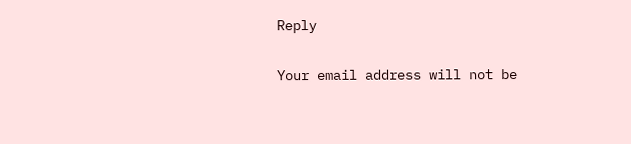Reply

Your email address will not be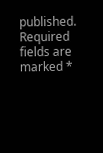published. Required fields are marked *